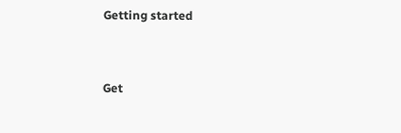Getting started


Get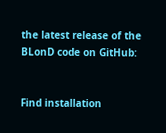the latest release of the BLonD code on GitHub:


Find installation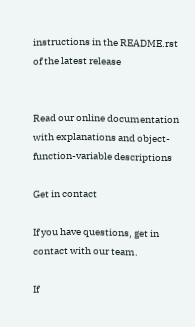instructions in the README.rst of the latest release


Read our online documentation with explanations and object-function-variable descriptions

Get in contact

If you have questions, get in contact with our team.

If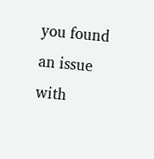you found an issue with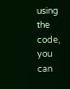using the code, you can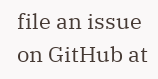file an issue on GitHub at